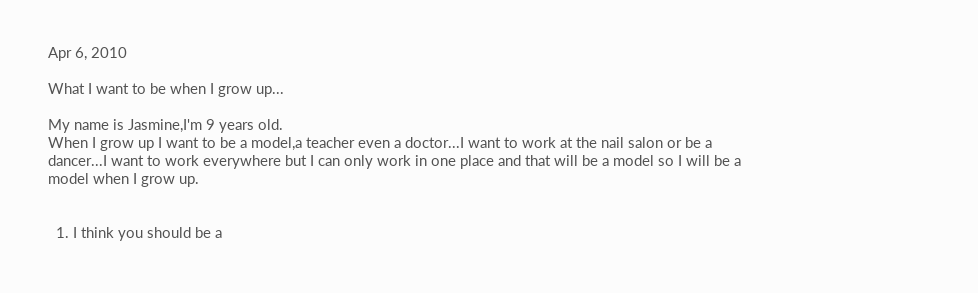Apr 6, 2010

What I want to be when I grow up...

My name is Jasmine,I'm 9 years old.
When I grow up I want to be a model,a teacher even a doctor...I want to work at the nail salon or be a dancer...I want to work everywhere but I can only work in one place and that will be a model so I will be a model when I grow up.


  1. I think you should be a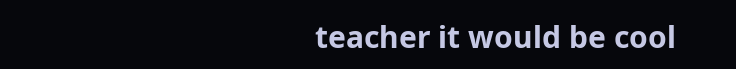teacher it would be cool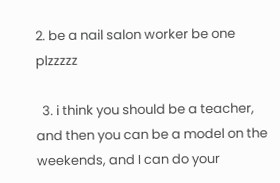2. be a nail salon worker be one plzzzzz

  3. i think you should be a teacher, and then you can be a model on the weekends, and I can do your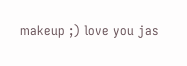makeup ;) love you jas